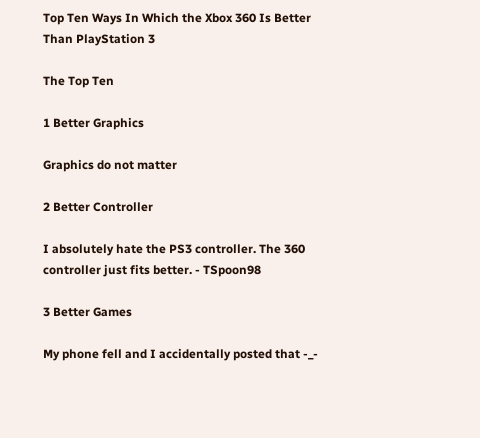Top Ten Ways In Which the Xbox 360 Is Better Than PlayStation 3

The Top Ten

1 Better Graphics

Graphics do not matter

2 Better Controller

I absolutely hate the PS3 controller. The 360 controller just fits better. - TSpoon98

3 Better Games

My phone fell and I accidentally posted that -_-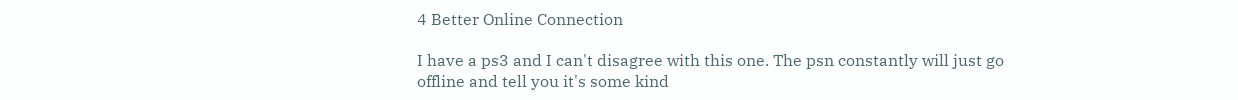4 Better Online Connection

I have a ps3 and I can't disagree with this one. The psn constantly will just go offline and tell you it's some kind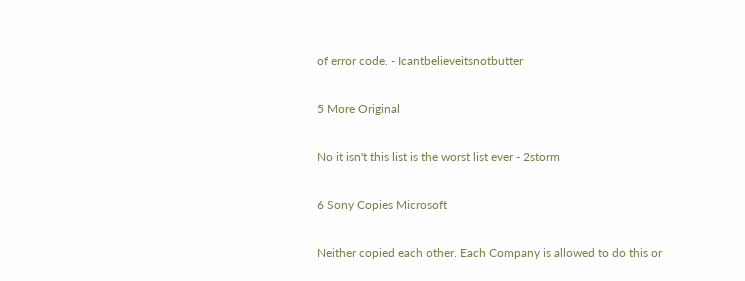of error code. - Icantbelieveitsnotbutter

5 More Original

No it isn't this list is the worst list ever - 2storm

6 Sony Copies Microsoft

Neither copied each other. Each Company is allowed to do this or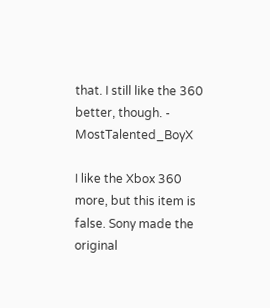that. I still like the 360 better, though. - MostTalented_BoyX

I like the Xbox 360 more, but this item is false. Sony made the original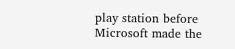play station before Microsoft made the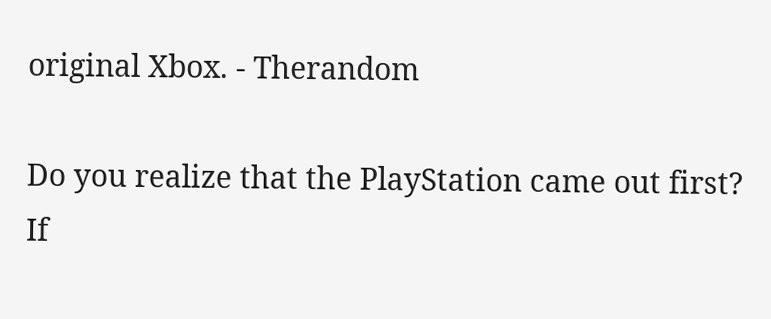original Xbox. - Therandom

Do you realize that the PlayStation came out first? If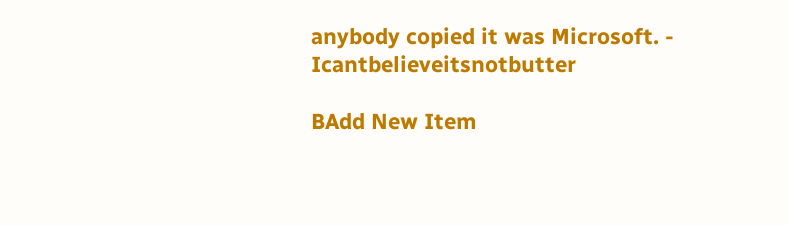anybody copied it was Microsoft. - Icantbelieveitsnotbutter

BAdd New Item